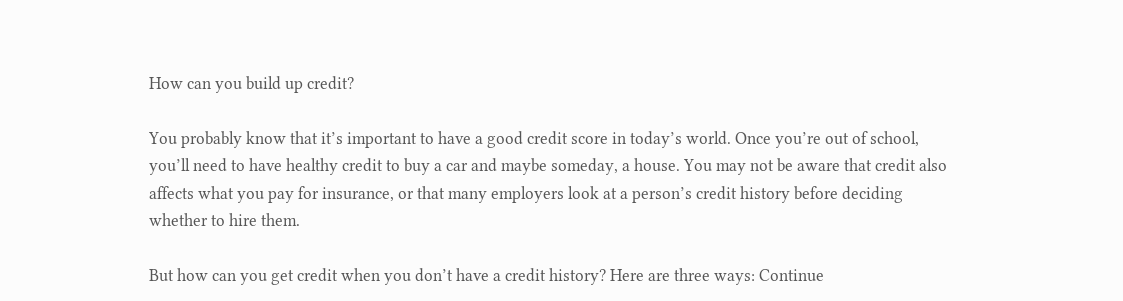How can you build up credit?

You probably know that it’s important to have a good credit score in today’s world. Once you’re out of school, you’ll need to have healthy credit to buy a car and maybe someday, a house. You may not be aware that credit also affects what you pay for insurance, or that many employers look at a person’s credit history before deciding whether to hire them.

But how can you get credit when you don’t have a credit history? Here are three ways: Continue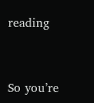reading



So you’re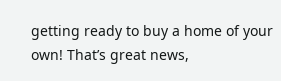getting ready to buy a home of your own! That’s great news,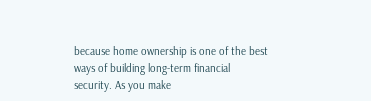because home ownership is one of the best ways of building long-term financial security. As you make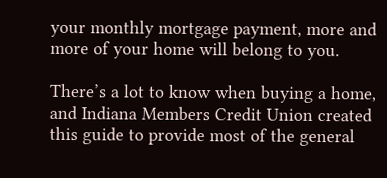your monthly mortgage payment, more and more of your home will belong to you.

There’s a lot to know when buying a home, and Indiana Members Credit Union created this guide to provide most of the general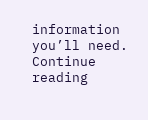information you’ll need. Continue reading